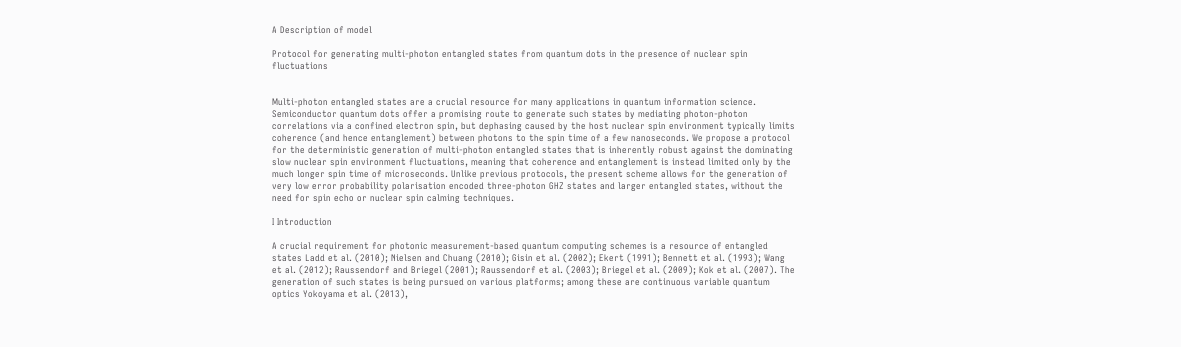A Description of model

Protocol for generating multi-photon entangled states from quantum dots in the presence of nuclear spin fluctuations


Multi-photon entangled states are a crucial resource for many applications in quantum information science. Semiconductor quantum dots offer a promising route to generate such states by mediating photon-photon correlations via a confined electron spin, but dephasing caused by the host nuclear spin environment typically limits coherence (and hence entanglement) between photons to the spin time of a few nanoseconds. We propose a protocol for the deterministic generation of multi-photon entangled states that is inherently robust against the dominating slow nuclear spin environment fluctuations, meaning that coherence and entanglement is instead limited only by the much longer spin time of microseconds. Unlike previous protocols, the present scheme allows for the generation of very low error probability polarisation encoded three-photon GHZ states and larger entangled states, without the need for spin echo or nuclear spin calming techniques.

I Introduction

A crucial requirement for photonic measurement-based quantum computing schemes is a resource of entangled states Ladd et al. (2010); Nielsen and Chuang (2010); Gisin et al. (2002); Ekert (1991); Bennett et al. (1993); Wang et al. (2012); Raussendorf and Briegel (2001); Raussendorf et al. (2003); Briegel et al. (2009); Kok et al. (2007). The generation of such states is being pursued on various platforms; among these are continuous variable quantum optics Yokoyama et al. (2013),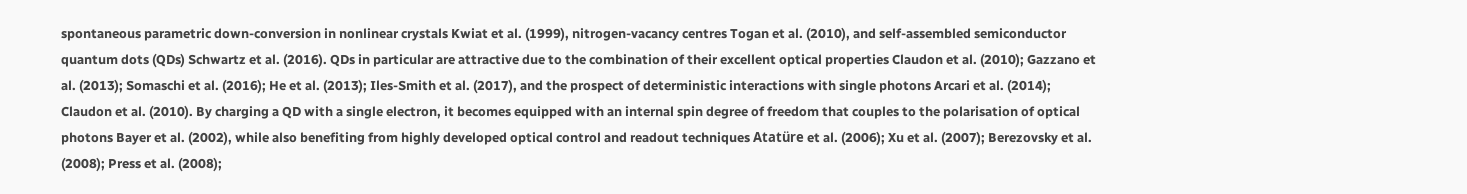spontaneous parametric down-conversion in nonlinear crystals Kwiat et al. (1999), nitrogen-vacancy centres Togan et al. (2010), and self-assembled semiconductor quantum dots (QDs) Schwartz et al. (2016). QDs in particular are attractive due to the combination of their excellent optical properties Claudon et al. (2010); Gazzano et al. (2013); Somaschi et al. (2016); He et al. (2013); Iles-Smith et al. (2017), and the prospect of deterministic interactions with single photons Arcari et al. (2014); Claudon et al. (2010). By charging a QD with a single electron, it becomes equipped with an internal spin degree of freedom that couples to the polarisation of optical photons Bayer et al. (2002), while also benefiting from highly developed optical control and readout techniques Atatüre et al. (2006); Xu et al. (2007); Berezovsky et al. (2008); Press et al. (2008);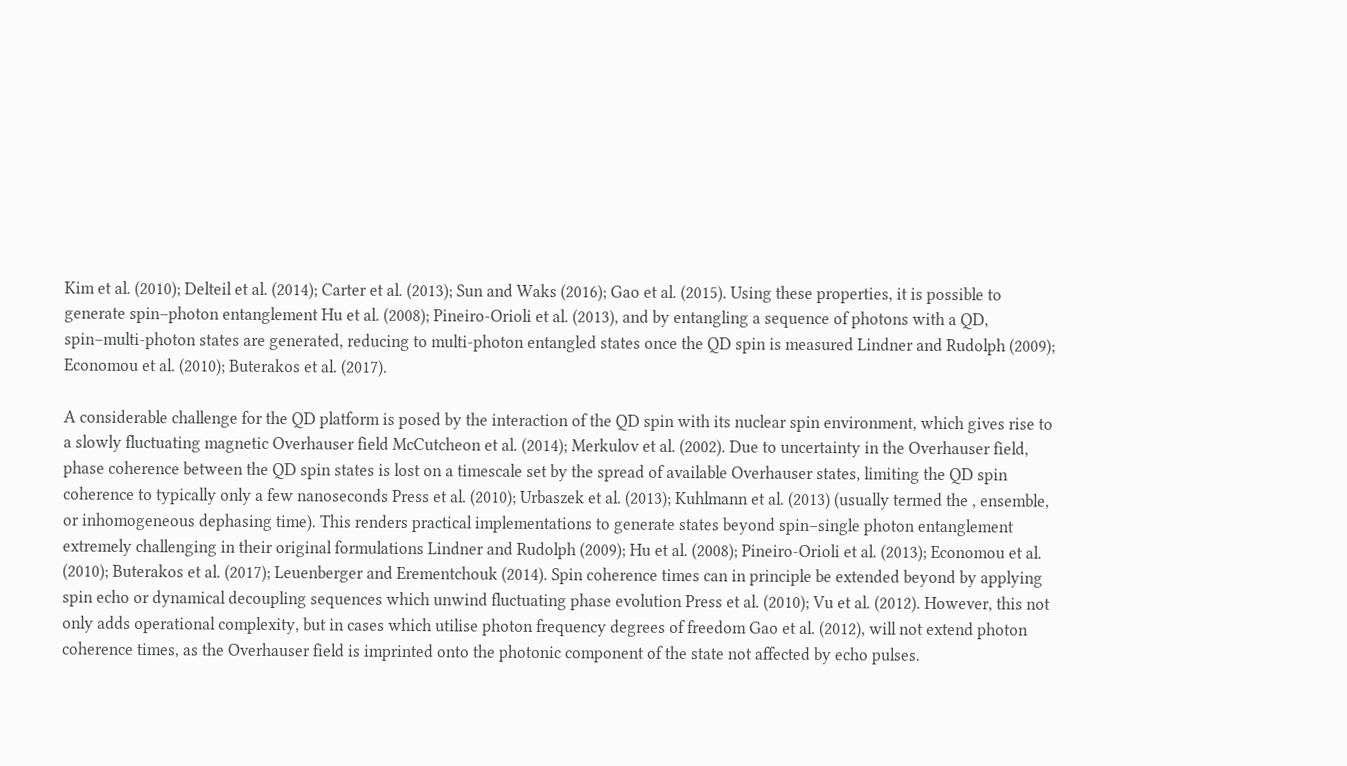Kim et al. (2010); Delteil et al. (2014); Carter et al. (2013); Sun and Waks (2016); Gao et al. (2015). Using these properties, it is possible to generate spin–photon entanglement Hu et al. (2008); Pineiro-Orioli et al. (2013), and by entangling a sequence of photons with a QD, spin–multi-photon states are generated, reducing to multi-photon entangled states once the QD spin is measured Lindner and Rudolph (2009); Economou et al. (2010); Buterakos et al. (2017).

A considerable challenge for the QD platform is posed by the interaction of the QD spin with its nuclear spin environment, which gives rise to a slowly fluctuating magnetic Overhauser field McCutcheon et al. (2014); Merkulov et al. (2002). Due to uncertainty in the Overhauser field, phase coherence between the QD spin states is lost on a timescale set by the spread of available Overhauser states, limiting the QD spin coherence to typically only a few nanoseconds Press et al. (2010); Urbaszek et al. (2013); Kuhlmann et al. (2013) (usually termed the , ensemble, or inhomogeneous dephasing time). This renders practical implementations to generate states beyond spin–single photon entanglement extremely challenging in their original formulations Lindner and Rudolph (2009); Hu et al. (2008); Pineiro-Orioli et al. (2013); Economou et al. (2010); Buterakos et al. (2017); Leuenberger and Erementchouk (2014). Spin coherence times can in principle be extended beyond by applying spin echo or dynamical decoupling sequences which unwind fluctuating phase evolution Press et al. (2010); Vu et al. (2012). However, this not only adds operational complexity, but in cases which utilise photon frequency degrees of freedom Gao et al. (2012), will not extend photon coherence times, as the Overhauser field is imprinted onto the photonic component of the state not affected by echo pulses.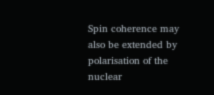Spin coherence may also be extended by polarisation of the nuclear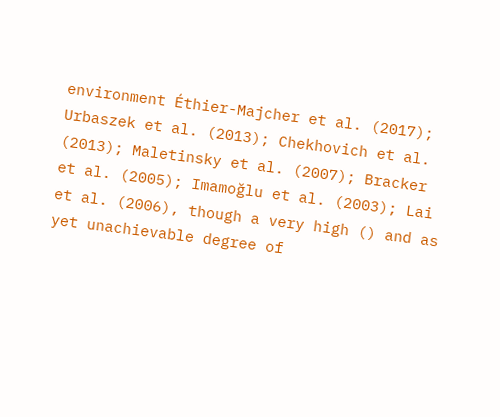environment Éthier-Majcher et al. (2017); Urbaszek et al. (2013); Chekhovich et al. (2013); Maletinsky et al. (2007); Bracker et al. (2005); Imamoğlu et al. (2003); Lai et al. (2006), though a very high () and as yet unachievable degree of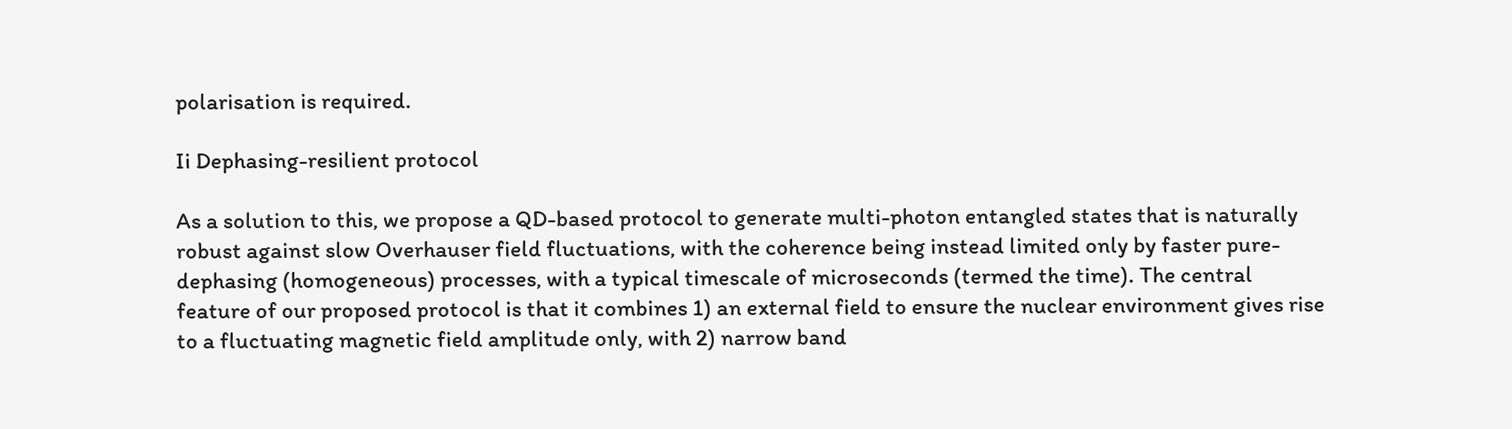polarisation is required.

Ii Dephasing-resilient protocol

As a solution to this, we propose a QD-based protocol to generate multi-photon entangled states that is naturally robust against slow Overhauser field fluctuations, with the coherence being instead limited only by faster pure-dephasing (homogeneous) processes, with a typical timescale of microseconds (termed the time). The central feature of our proposed protocol is that it combines 1) an external field to ensure the nuclear environment gives rise to a fluctuating magnetic field amplitude only, with 2) narrow band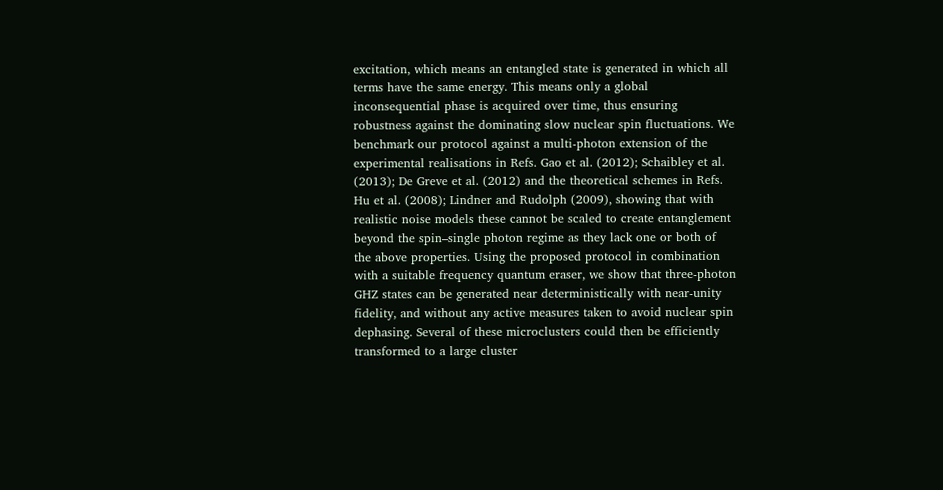excitation, which means an entangled state is generated in which all terms have the same energy. This means only a global inconsequential phase is acquired over time, thus ensuring robustness against the dominating slow nuclear spin fluctuations. We benchmark our protocol against a multi-photon extension of the experimental realisations in Refs. Gao et al. (2012); Schaibley et al. (2013); De Greve et al. (2012) and the theoretical schemes in Refs. Hu et al. (2008); Lindner and Rudolph (2009), showing that with realistic noise models these cannot be scaled to create entanglement beyond the spin–single photon regime as they lack one or both of the above properties. Using the proposed protocol in combination with a suitable frequency quantum eraser, we show that three-photon GHZ states can be generated near deterministically with near-unity fidelity, and without any active measures taken to avoid nuclear spin dephasing. Several of these microclusters could then be efficiently transformed to a large cluster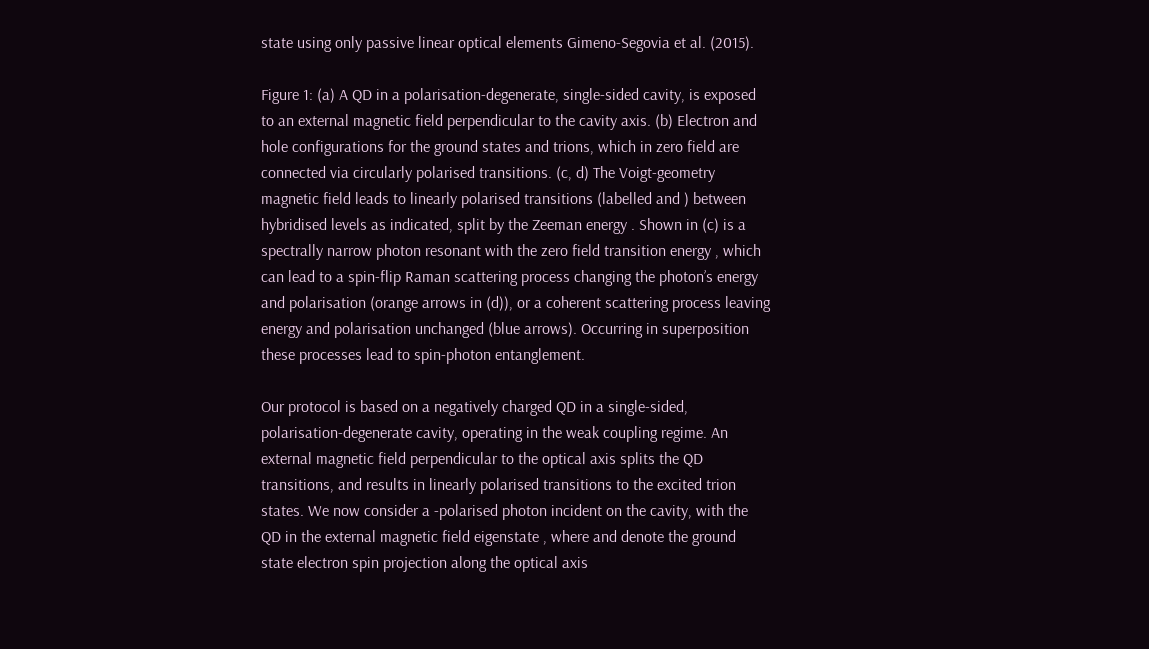state using only passive linear optical elements Gimeno-Segovia et al. (2015).

Figure 1: (a) A QD in a polarisation-degenerate, single-sided cavity, is exposed to an external magnetic field perpendicular to the cavity axis. (b) Electron and hole configurations for the ground states and trions, which in zero field are connected via circularly polarised transitions. (c, d) The Voigt-geometry magnetic field leads to linearly polarised transitions (labelled and ) between hybridised levels as indicated, split by the Zeeman energy . Shown in (c) is a spectrally narrow photon resonant with the zero field transition energy , which can lead to a spin-flip Raman scattering process changing the photon’s energy and polarisation (orange arrows in (d)), or a coherent scattering process leaving energy and polarisation unchanged (blue arrows). Occurring in superposition these processes lead to spin-photon entanglement.

Our protocol is based on a negatively charged QD in a single-sided, polarisation-degenerate cavity, operating in the weak coupling regime. An external magnetic field perpendicular to the optical axis splits the QD transitions, and results in linearly polarised transitions to the excited trion states. We now consider a -polarised photon incident on the cavity, with the QD in the external magnetic field eigenstate , where and denote the ground state electron spin projection along the optical axis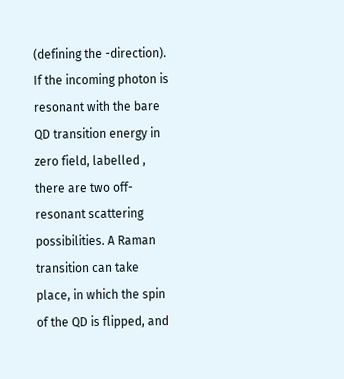(defining the -direction). If the incoming photon is resonant with the bare QD transition energy in zero field, labelled , there are two off-resonant scattering possibilities. A Raman transition can take place, in which the spin of the QD is flipped, and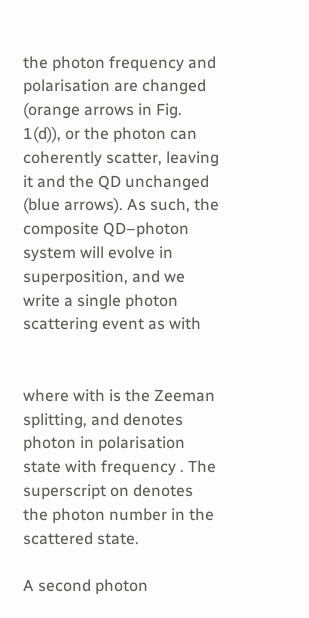the photon frequency and polarisation are changed (orange arrows in Fig. 1(d)), or the photon can coherently scatter, leaving it and the QD unchanged (blue arrows). As such, the composite QD–photon system will evolve in superposition, and we write a single photon scattering event as with


where with is the Zeeman splitting, and denotes photon in polarisation state with frequency . The superscript on denotes the photon number in the scattered state.

A second photon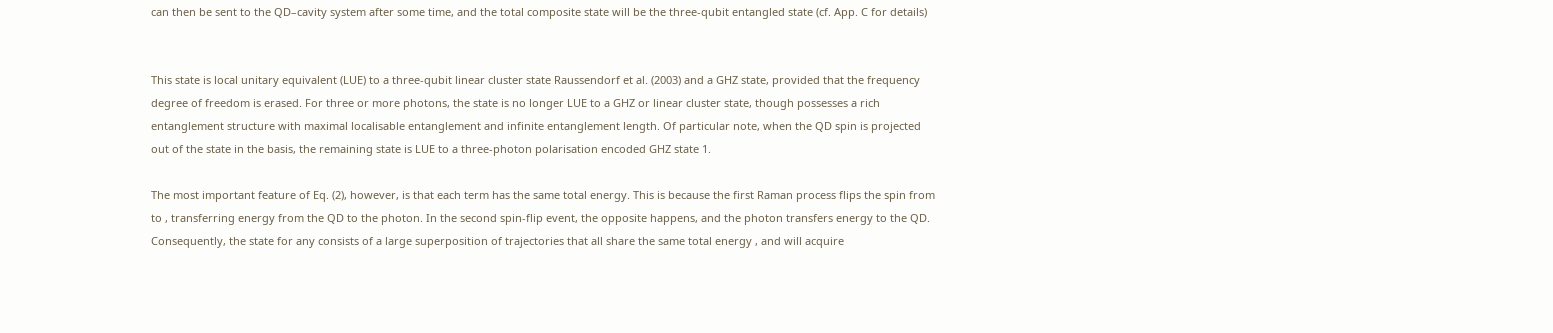can then be sent to the QD–cavity system after some time, and the total composite state will be the three-qubit entangled state (cf. App. C for details)


This state is local unitary equivalent (LUE) to a three-qubit linear cluster state Raussendorf et al. (2003) and a GHZ state, provided that the frequency degree of freedom is erased. For three or more photons, the state is no longer LUE to a GHZ or linear cluster state, though possesses a rich entanglement structure with maximal localisable entanglement and infinite entanglement length. Of particular note, when the QD spin is projected out of the state in the basis, the remaining state is LUE to a three-photon polarisation encoded GHZ state 1.

The most important feature of Eq. (2), however, is that each term has the same total energy. This is because the first Raman process flips the spin from to , transferring energy from the QD to the photon. In the second spin-flip event, the opposite happens, and the photon transfers energy to the QD. Consequently, the state for any consists of a large superposition of trajectories that all share the same total energy , and will acquire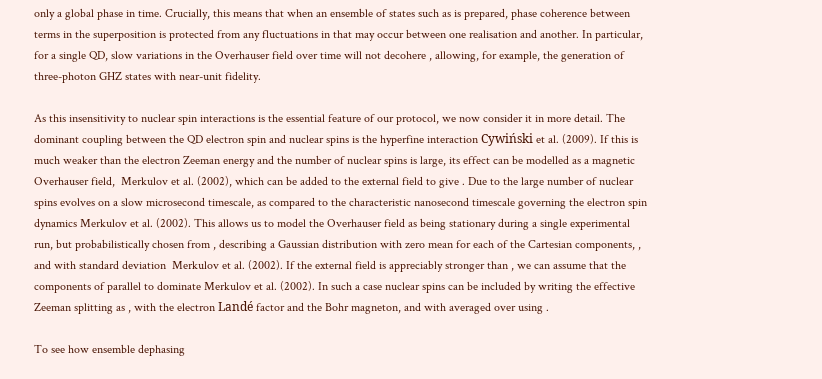only a global phase in time. Crucially, this means that when an ensemble of states such as is prepared, phase coherence between terms in the superposition is protected from any fluctuations in that may occur between one realisation and another. In particular, for a single QD, slow variations in the Overhauser field over time will not decohere , allowing, for example, the generation of three-photon GHZ states with near-unit fidelity.

As this insensitivity to nuclear spin interactions is the essential feature of our protocol, we now consider it in more detail. The dominant coupling between the QD electron spin and nuclear spins is the hyperfine interaction Cywiński et al. (2009). If this is much weaker than the electron Zeeman energy and the number of nuclear spins is large, its effect can be modelled as a magnetic Overhauser field,  Merkulov et al. (2002), which can be added to the external field to give . Due to the large number of nuclear spins evolves on a slow microsecond timescale, as compared to the characteristic nanosecond timescale governing the electron spin dynamics Merkulov et al. (2002). This allows us to model the Overhauser field as being stationary during a single experimental run, but probabilistically chosen from , describing a Gaussian distribution with zero mean for each of the Cartesian components, , and with standard deviation  Merkulov et al. (2002). If the external field is appreciably stronger than , we can assume that the components of parallel to dominate Merkulov et al. (2002). In such a case nuclear spins can be included by writing the effective Zeeman splitting as , with the electron Landé factor and the Bohr magneton, and with averaged over using .

To see how ensemble dephasing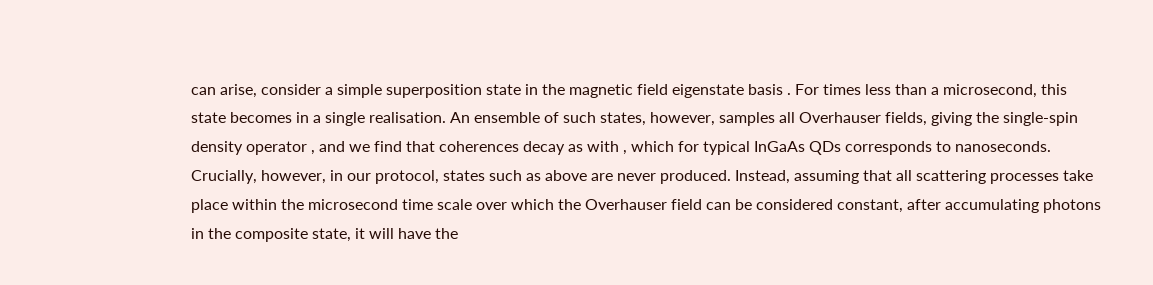can arise, consider a simple superposition state in the magnetic field eigenstate basis . For times less than a microsecond, this state becomes in a single realisation. An ensemble of such states, however, samples all Overhauser fields, giving the single-spin density operator , and we find that coherences decay as with , which for typical InGaAs QDs corresponds to nanoseconds. Crucially, however, in our protocol, states such as above are never produced. Instead, assuming that all scattering processes take place within the microsecond time scale over which the Overhauser field can be considered constant, after accumulating photons in the composite state, it will have the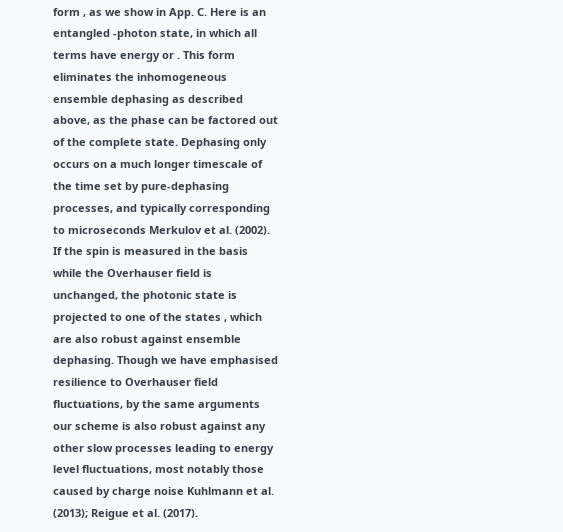form , as we show in App. C. Here is an entangled -photon state, in which all terms have energy or . This form eliminates the inhomogeneous ensemble dephasing as described above, as the phase can be factored out of the complete state. Dephasing only occurs on a much longer timescale of the time set by pure-dephasing processes, and typically corresponding to microseconds Merkulov et al. (2002). If the spin is measured in the basis while the Overhauser field is unchanged, the photonic state is projected to one of the states , which are also robust against ensemble dephasing. Though we have emphasised resilience to Overhauser field fluctuations, by the same arguments our scheme is also robust against any other slow processes leading to energy level fluctuations, most notably those caused by charge noise Kuhlmann et al. (2013); Reigue et al. (2017).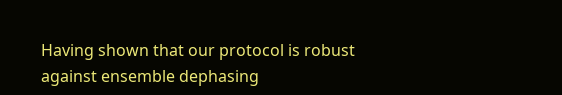Having shown that our protocol is robust against ensemble dephasing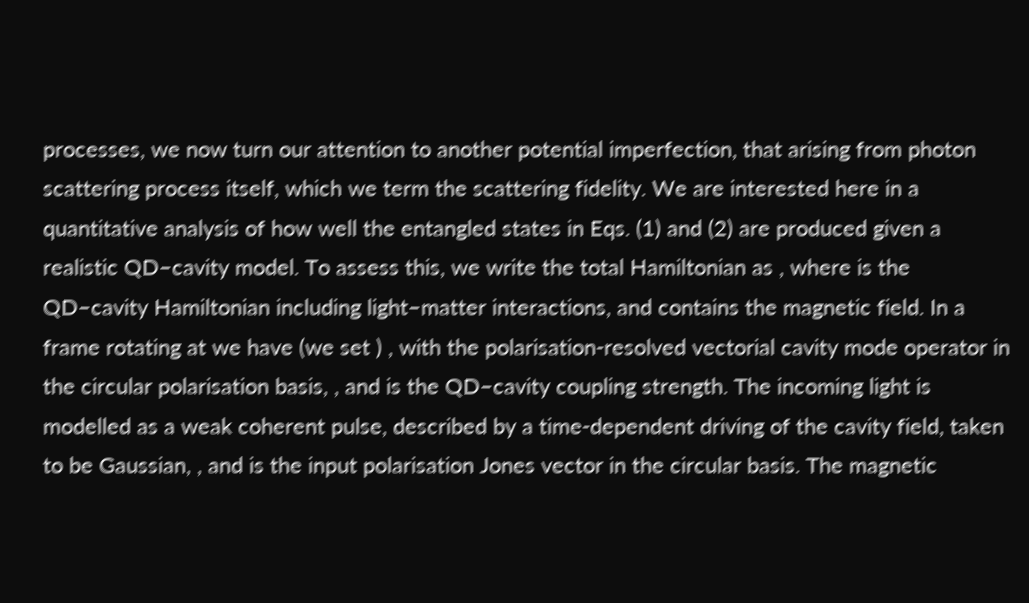processes, we now turn our attention to another potential imperfection, that arising from photon scattering process itself, which we term the scattering fidelity. We are interested here in a quantitative analysis of how well the entangled states in Eqs. (1) and (2) are produced given a realistic QD–cavity model. To assess this, we write the total Hamiltonian as , where is the QD–cavity Hamiltonian including light–matter interactions, and contains the magnetic field. In a frame rotating at we have (we set ) , with the polarisation-resolved vectorial cavity mode operator in the circular polarisation basis, , and is the QD–cavity coupling strength. The incoming light is modelled as a weak coherent pulse, described by a time-dependent driving of the cavity field, taken to be Gaussian, , and is the input polarisation Jones vector in the circular basis. The magnetic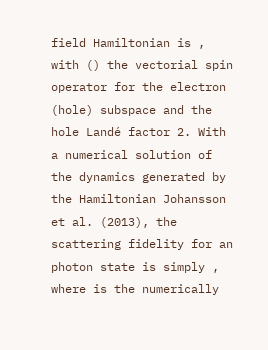field Hamiltonian is , with () the vectorial spin operator for the electron (hole) subspace and the hole Landé factor 2. With a numerical solution of the dynamics generated by the Hamiltonian Johansson et al. (2013), the scattering fidelity for an photon state is simply , where is the numerically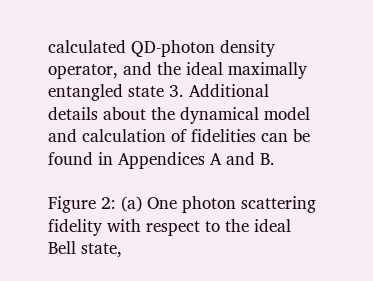calculated QD-photon density operator, and the ideal maximally entangled state 3. Additional details about the dynamical model and calculation of fidelities can be found in Appendices A and B.

Figure 2: (a) One photon scattering fidelity with respect to the ideal Bell state,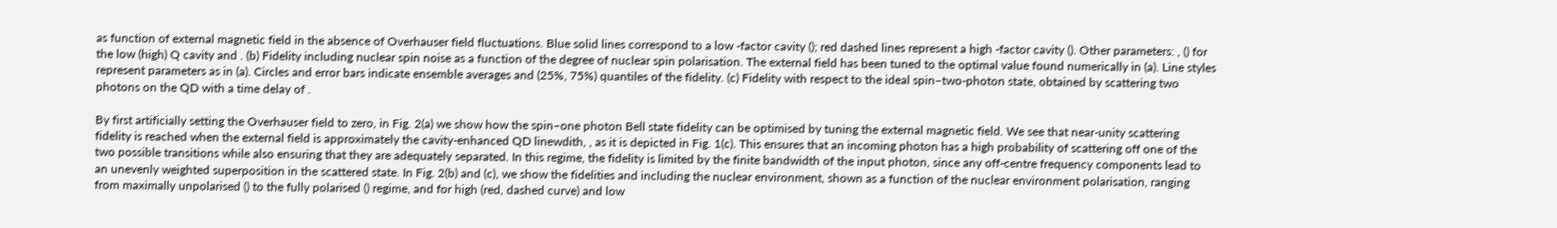as function of external magnetic field in the absence of Overhauser field fluctuations. Blue solid lines correspond to a low -factor cavity (); red dashed lines represent a high -factor cavity (). Other parameters: , () for the low (high) Q cavity and . (b) Fidelity including nuclear spin noise as a function of the degree of nuclear spin polarisation. The external field has been tuned to the optimal value found numerically in (a). Line styles represent parameters as in (a). Circles and error bars indicate ensemble averages and (25%, 75%) quantiles of the fidelity. (c) Fidelity with respect to the ideal spin–two-photon state, obtained by scattering two photons on the QD with a time delay of .

By first artificially setting the Overhauser field to zero, in Fig. 2(a) we show how the spin–one photon Bell state fidelity can be optimised by tuning the external magnetic field. We see that near-unity scattering fidelity is reached when the external field is approximately the cavity-enhanced QD linewdith, , as it is depicted in Fig. 1(c). This ensures that an incoming photon has a high probability of scattering off one of the two possible transitions while also ensuring that they are adequately separated. In this regime, the fidelity is limited by the finite bandwidth of the input photon, since any off-centre frequency components lead to an unevenly weighted superposition in the scattered state. In Fig. 2(b) and (c), we show the fidelities and including the nuclear environment, shown as a function of the nuclear environment polarisation, ranging from maximally unpolarised () to the fully polarised () regime, and for high (red, dashed curve) and low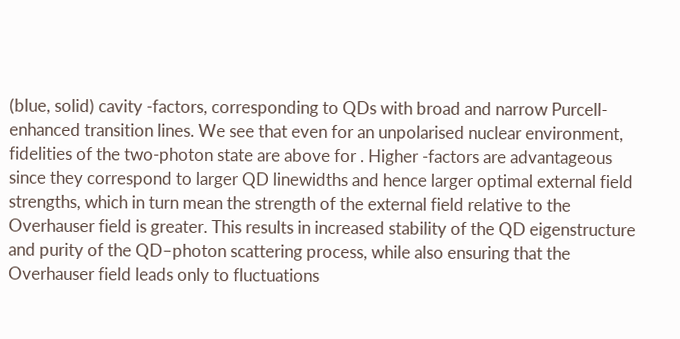(blue, solid) cavity -factors, corresponding to QDs with broad and narrow Purcell-enhanced transition lines. We see that even for an unpolarised nuclear environment, fidelities of the two-photon state are above for . Higher -factors are advantageous since they correspond to larger QD linewidths and hence larger optimal external field strengths, which in turn mean the strength of the external field relative to the Overhauser field is greater. This results in increased stability of the QD eigenstructure and purity of the QD–photon scattering process, while also ensuring that the Overhauser field leads only to fluctuations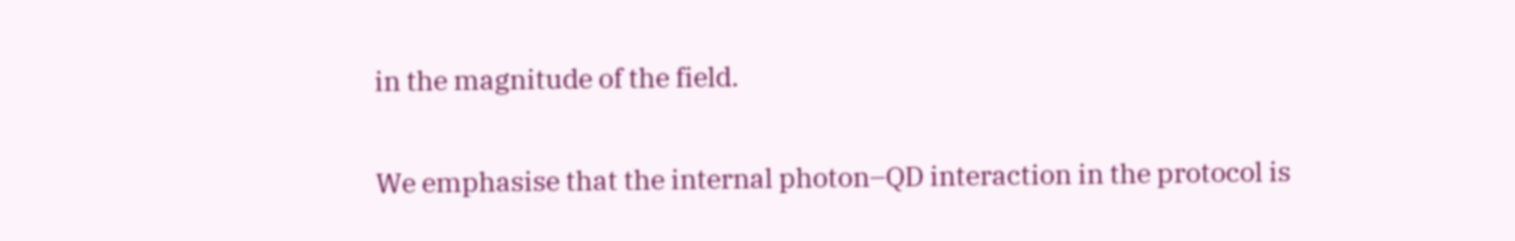in the magnitude of the field.

We emphasise that the internal photon–QD interaction in the protocol is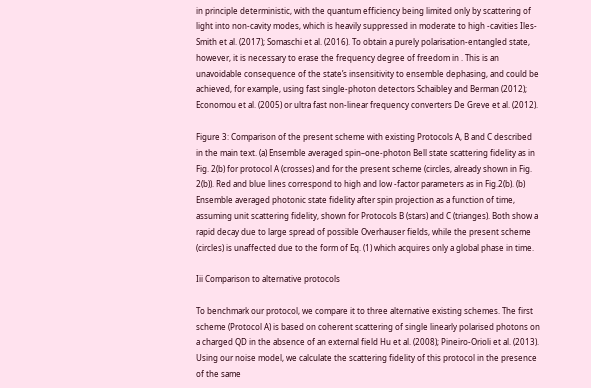in principle deterministic, with the quantum efficiency being limited only by scattering of light into non-cavity modes, which is heavily suppressed in moderate to high -cavities Iles-Smith et al. (2017); Somaschi et al. (2016). To obtain a purely polarisation-entangled state, however, it is necessary to erase the frequency degree of freedom in . This is an unavoidable consequence of the state’s insensitivity to ensemble dephasing, and could be achieved, for example, using fast single-photon detectors Schaibley and Berman (2012); Economou et al. (2005) or ultra fast non-linear frequency converters De Greve et al. (2012).

Figure 3: Comparison of the present scheme with existing Protocols A, B and C described in the main text. (a) Ensemble averaged spin–one-photon Bell state scattering fidelity as in Fig. 2(b) for protocol A (crosses) and for the present scheme (circles, already shown in Fig. 2(b)). Red and blue lines correspond to high and low -factor parameters as in Fig.2(b). (b) Ensemble averaged photonic state fidelity after spin projection as a function of time, assuming unit scattering fidelity, shown for Protocols B (stars) and C (trianges). Both show a rapid decay due to large spread of possible Overhauser fields, while the present scheme (circles) is unaffected due to the form of Eq. (1) which acquires only a global phase in time.

Iii Comparison to alternative protocols

To benchmark our protocol, we compare it to three alternative existing schemes. The first scheme (Protocol A) is based on coherent scattering of single linearly polarised photons on a charged QD in the absence of an external field Hu et al. (2008); Pineiro-Orioli et al. (2013). Using our noise model, we calculate the scattering fidelity of this protocol in the presence of the same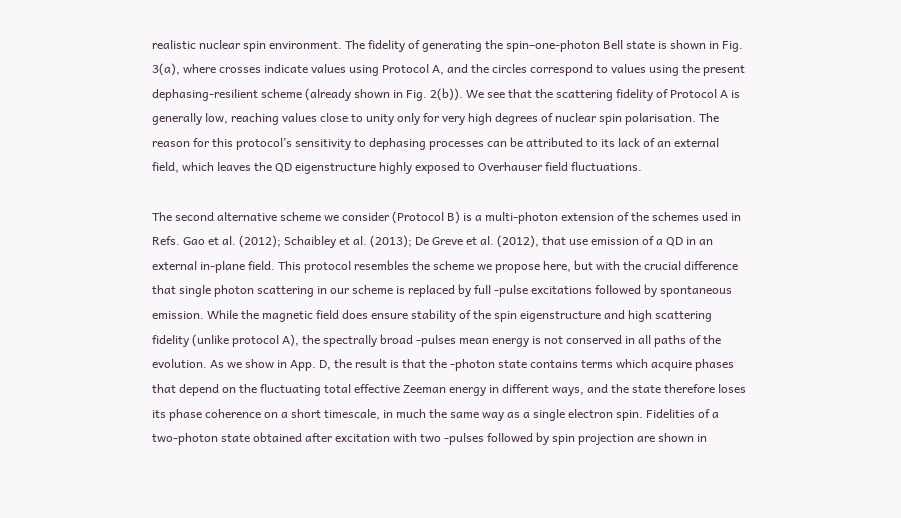realistic nuclear spin environment. The fidelity of generating the spin–one-photon Bell state is shown in Fig. 3(a), where crosses indicate values using Protocol A, and the circles correspond to values using the present dephasing-resilient scheme (already shown in Fig. 2(b)). We see that the scattering fidelity of Protocol A is generally low, reaching values close to unity only for very high degrees of nuclear spin polarisation. The reason for this protocol’s sensitivity to dephasing processes can be attributed to its lack of an external field, which leaves the QD eigenstructure highly exposed to Overhauser field fluctuations.

The second alternative scheme we consider (Protocol B) is a multi-photon extension of the schemes used in Refs. Gao et al. (2012); Schaibley et al. (2013); De Greve et al. (2012), that use emission of a QD in an external in-plane field. This protocol resembles the scheme we propose here, but with the crucial difference that single photon scattering in our scheme is replaced by full -pulse excitations followed by spontaneous emission. While the magnetic field does ensure stability of the spin eigenstructure and high scattering fidelity (unlike protocol A), the spectrally broad -pulses mean energy is not conserved in all paths of the evolution. As we show in App. D, the result is that the -photon state contains terms which acquire phases that depend on the fluctuating total effective Zeeman energy in different ways, and the state therefore loses its phase coherence on a short timescale, in much the same way as a single electron spin. Fidelities of a two-photon state obtained after excitation with two -pulses followed by spin projection are shown in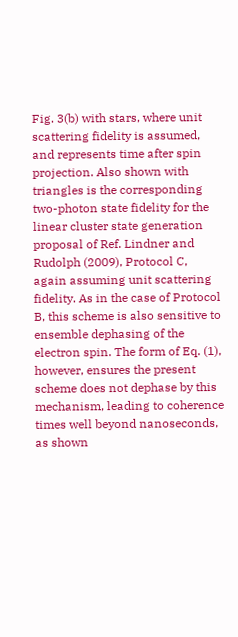Fig. 3(b) with stars, where unit scattering fidelity is assumed, and represents time after spin projection. Also shown with triangles is the corresponding two-photon state fidelity for the linear cluster state generation proposal of Ref. Lindner and Rudolph (2009), Protocol C, again assuming unit scattering fidelity. As in the case of Protocol B, this scheme is also sensitive to ensemble dephasing of the electron spin. The form of Eq. (1), however, ensures the present scheme does not dephase by this mechanism, leading to coherence times well beyond nanoseconds, as shown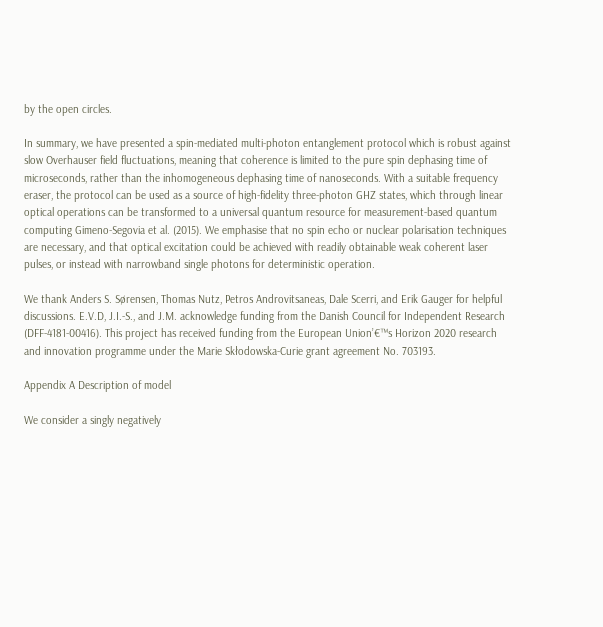by the open circles.

In summary, we have presented a spin-mediated multi-photon entanglement protocol which is robust against slow Overhauser field fluctuations, meaning that coherence is limited to the pure spin dephasing time of microseconds, rather than the inhomogeneous dephasing time of nanoseconds. With a suitable frequency eraser, the protocol can be used as a source of high-fidelity three-photon GHZ states, which through linear optical operations can be transformed to a universal quantum resource for measurement-based quantum computing Gimeno-Segovia et al. (2015). We emphasise that no spin echo or nuclear polarisation techniques are necessary, and that optical excitation could be achieved with readily obtainable weak coherent laser pulses, or instead with narrowband single photons for deterministic operation.

We thank Anders S. Sørensen, Thomas Nutz, Petros Androvitsaneas, Dale Scerri, and Erik Gauger for helpful discussions. E.V.D, J.I.-S., and J.M. acknowledge funding from the Danish Council for Independent Research (DFF-4181-00416). This project has received funding from the European Union’€™s Horizon 2020 research and innovation programme under the Marie Skłodowska-Curie grant agreement No. 703193.

Appendix A Description of model

We consider a singly negatively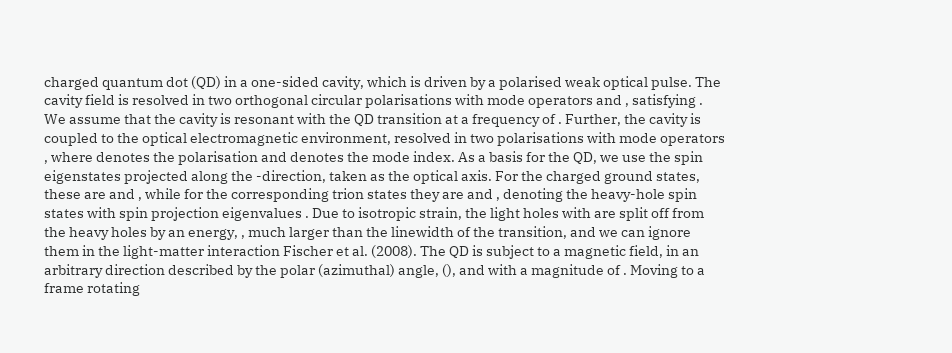charged quantum dot (QD) in a one-sided cavity, which is driven by a polarised weak optical pulse. The cavity field is resolved in two orthogonal circular polarisations with mode operators and , satisfying . We assume that the cavity is resonant with the QD transition at a frequency of . Further, the cavity is coupled to the optical electromagnetic environment, resolved in two polarisations with mode operators , where denotes the polarisation and denotes the mode index. As a basis for the QD, we use the spin eigenstates projected along the -direction, taken as the optical axis. For the charged ground states, these are and , while for the corresponding trion states they are and , denoting the heavy-hole spin states with spin projection eigenvalues . Due to isotropic strain, the light holes with are split off from the heavy holes by an energy, , much larger than the linewidth of the transition, and we can ignore them in the light-matter interaction Fischer et al. (2008). The QD is subject to a magnetic field, in an arbitrary direction described by the polar (azimuthal) angle, (), and with a magnitude of . Moving to a frame rotating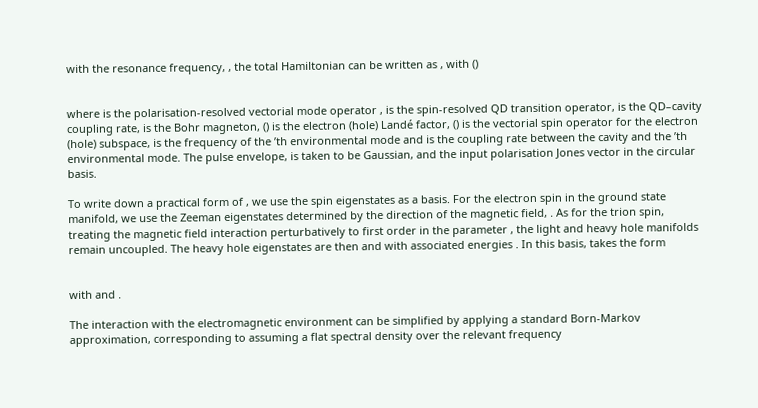with the resonance frequency, , the total Hamiltonian can be written as , with ()


where is the polarisation-resolved vectorial mode operator , is the spin-resolved QD transition operator, is the QD–cavity coupling rate, is the Bohr magneton, () is the electron (hole) Landé factor, () is the vectorial spin operator for the electron (hole) subspace, is the frequency of the ’th environmental mode and is the coupling rate between the cavity and the ’th environmental mode. The pulse envelope, is taken to be Gaussian, and the input polarisation Jones vector in the circular basis.

To write down a practical form of , we use the spin eigenstates as a basis. For the electron spin in the ground state manifold, we use the Zeeman eigenstates determined by the direction of the magnetic field, . As for the trion spin, treating the magnetic field interaction perturbatively to first order in the parameter , the light and heavy hole manifolds remain uncoupled. The heavy hole eigenstates are then and with associated energies . In this basis, takes the form


with and .

The interaction with the electromagnetic environment can be simplified by applying a standard Born-Markov approximation, corresponding to assuming a flat spectral density over the relevant frequency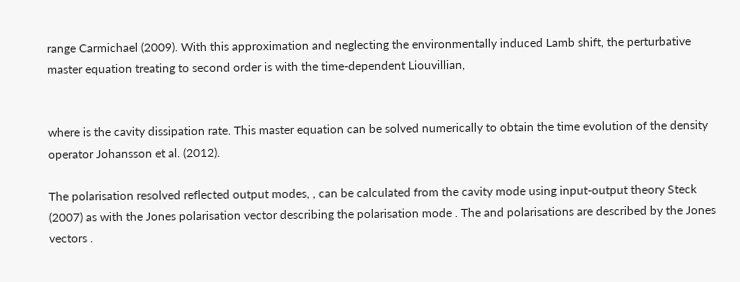range Carmichael (2009). With this approximation and neglecting the environmentally induced Lamb shift, the perturbative master equation treating to second order is with the time-dependent Liouvillian,


where is the cavity dissipation rate. This master equation can be solved numerically to obtain the time evolution of the density operator Johansson et al. (2012).

The polarisation resolved reflected output modes, , can be calculated from the cavity mode using input-output theory Steck (2007) as with the Jones polarisation vector describing the polarisation mode . The and polarisations are described by the Jones vectors .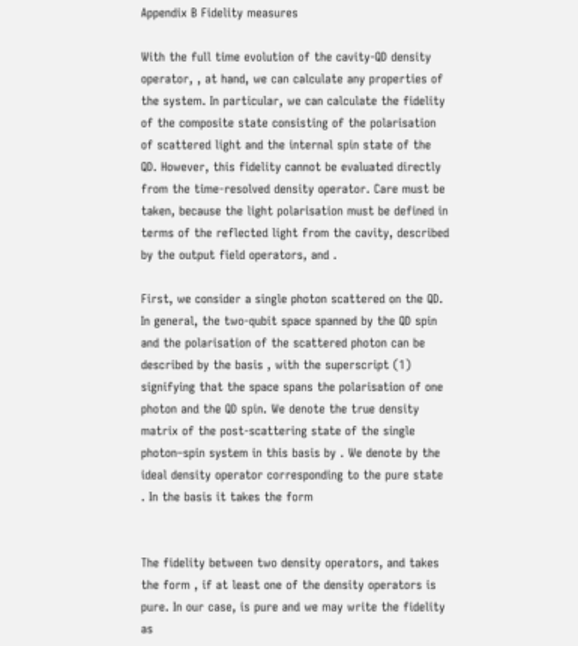Appendix B Fidelity measures

With the full time evolution of the cavity-QD density operator, , at hand, we can calculate any properties of the system. In particular, we can calculate the fidelity of the composite state consisting of the polarisation of scattered light and the internal spin state of the QD. However, this fidelity cannot be evaluated directly from the time-resolved density operator. Care must be taken, because the light polarisation must be defined in terms of the reflected light from the cavity, described by the output field operators, and .

First, we consider a single photon scattered on the QD. In general, the two-qubit space spanned by the QD spin and the polarisation of the scattered photon can be described by the basis , with the superscript (1) signifying that the space spans the polarisation of one photon and the QD spin. We denote the true density matrix of the post-scattering state of the single photon–spin system in this basis by . We denote by the ideal density operator corresponding to the pure state . In the basis it takes the form


The fidelity between two density operators, and takes the form , if at least one of the density operators is pure. In our case, is pure and we may write the fidelity as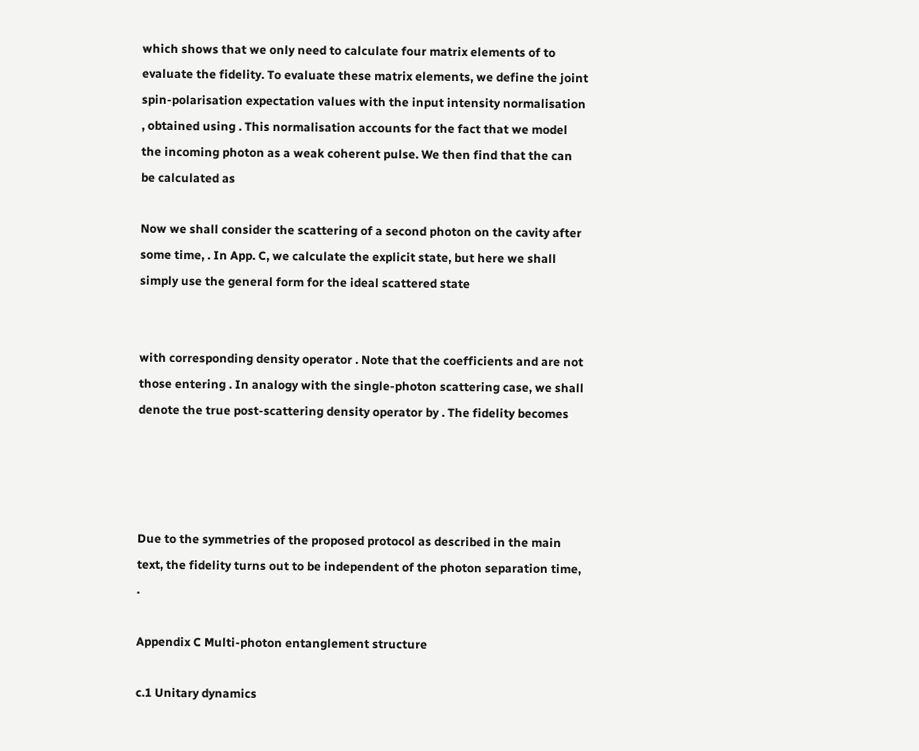which shows that we only need to calculate four matrix elements of to evaluate the fidelity. To evaluate these matrix elements, we define the joint spin-polarisation expectation values with the input intensity normalisation , obtained using . This normalisation accounts for the fact that we model the incoming photon as a weak coherent pulse. We then find that the can be calculated as

Now we shall consider the scattering of a second photon on the cavity after some time, . In App. C, we calculate the explicit state, but here we shall simply use the general form for the ideal scattered state


with corresponding density operator . Note that the coefficients and are not those entering . In analogy with the single-photon scattering case, we shall denote the true post-scattering density operator by . The fidelity becomes




Due to the symmetries of the proposed protocol as described in the main text, the fidelity turns out to be independent of the photon separation time, .

Appendix C Multi-photon entanglement structure

c.1 Unitary dynamics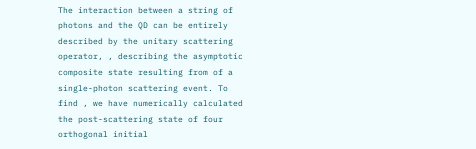The interaction between a string of photons and the QD can be entirely described by the unitary scattering operator, , describing the asymptotic composite state resulting from of a single-photon scattering event. To find , we have numerically calculated the post-scattering state of four orthogonal initial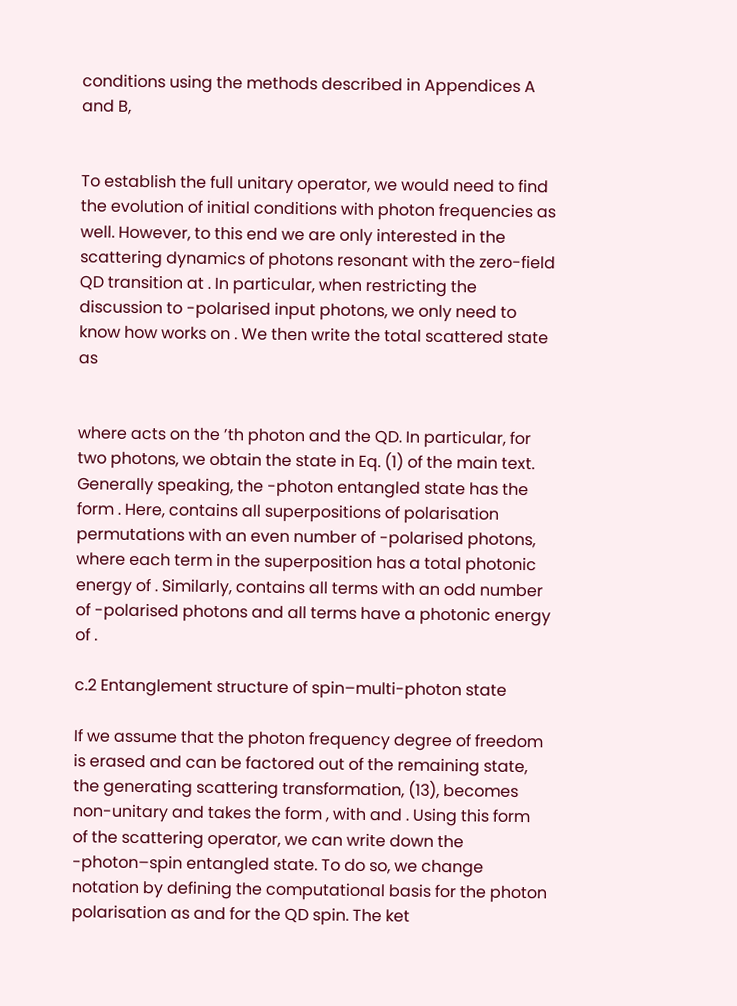conditions using the methods described in Appendices A and B,


To establish the full unitary operator, we would need to find the evolution of initial conditions with photon frequencies as well. However, to this end we are only interested in the scattering dynamics of photons resonant with the zero-field QD transition at . In particular, when restricting the discussion to -polarised input photons, we only need to know how works on . We then write the total scattered state as


where acts on the ’th photon and the QD. In particular, for two photons, we obtain the state in Eq. (1) of the main text. Generally speaking, the -photon entangled state has the form . Here, contains all superpositions of polarisation permutations with an even number of -polarised photons, where each term in the superposition has a total photonic energy of . Similarly, contains all terms with an odd number of -polarised photons and all terms have a photonic energy of .

c.2 Entanglement structure of spin–multi-photon state

If we assume that the photon frequency degree of freedom is erased and can be factored out of the remaining state, the generating scattering transformation, (13), becomes non-unitary and takes the form , with and . Using this form of the scattering operator, we can write down the -photon–spin entangled state. To do so, we change notation by defining the computational basis for the photon polarisation as and for the QD spin. The ket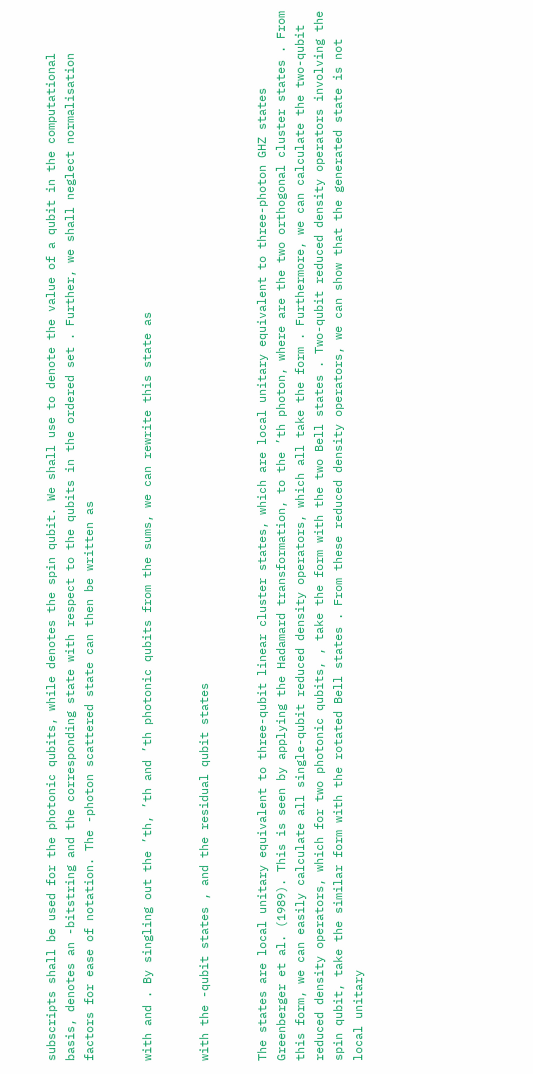subscripts shall be used for the photonic qubits, while denotes the spin qubit. We shall use to denote the value of a qubit in the computational basis, denotes an -bitstring and the corresponding state with respect to the qubits in the ordered set . Further, we shall neglect normalisation factors for ease of notation. The -photon scattered state can then be written as


with and . By singling out the ’th, ’th and ’th photonic qubits from the sums, we can rewrite this state as


with the -qubit states , and the residual qubit states


The states are local unitary equivalent to three-qubit linear cluster states, which are local unitary equivalent to three-photon GHZ states Greenberger et al. (1989). This is seen by applying the Hadamard transformation, to the ’th photon, where are the two orthogonal cluster states . From this form, we can easily calculate all single-qubit reduced density operators, which all take the form . Furthermore, we can calculate the two-qubit reduced density operators, which for two photonic qubits, , take the form with the two Bell states . Two-qubit reduced density operators involving the spin qubit, take the similar form with the rotated Bell states . From these reduced density operators, we can show that the generated state is not local unitary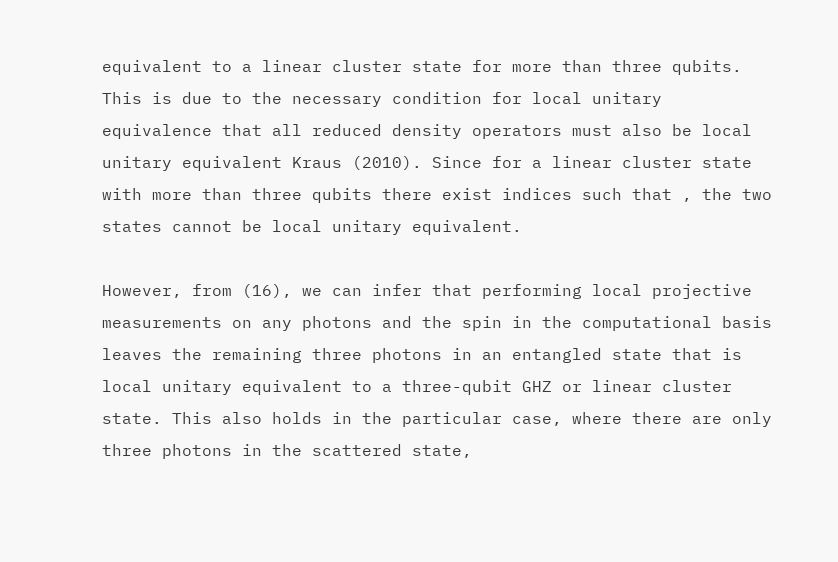equivalent to a linear cluster state for more than three qubits. This is due to the necessary condition for local unitary equivalence that all reduced density operators must also be local unitary equivalent Kraus (2010). Since for a linear cluster state with more than three qubits there exist indices such that , the two states cannot be local unitary equivalent.

However, from (16), we can infer that performing local projective measurements on any photons and the spin in the computational basis leaves the remaining three photons in an entangled state that is local unitary equivalent to a three-qubit GHZ or linear cluster state. This also holds in the particular case, where there are only three photons in the scattered state,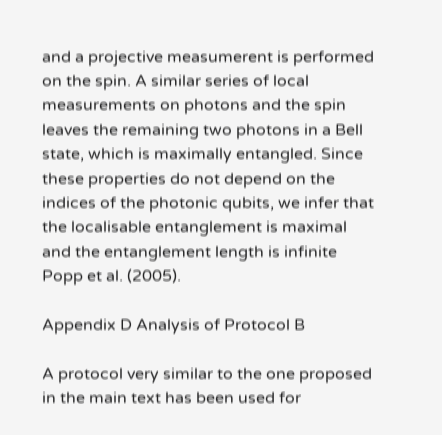and a projective measumerent is performed on the spin. A similar series of local measurements on photons and the spin leaves the remaining two photons in a Bell state, which is maximally entangled. Since these properties do not depend on the indices of the photonic qubits, we infer that the localisable entanglement is maximal and the entanglement length is infinite Popp et al. (2005).

Appendix D Analysis of Protocol B

A protocol very similar to the one proposed in the main text has been used for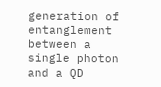generation of entanglement between a single photon and a QD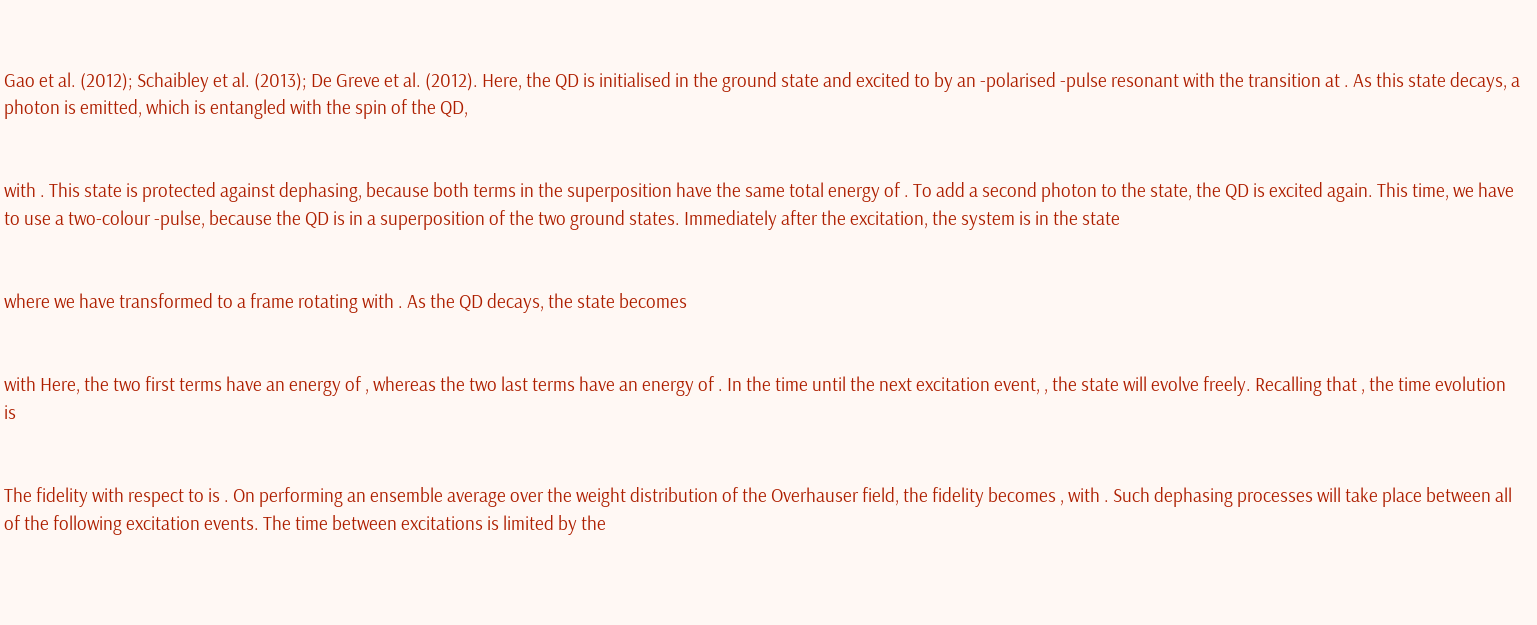Gao et al. (2012); Schaibley et al. (2013); De Greve et al. (2012). Here, the QD is initialised in the ground state and excited to by an -polarised -pulse resonant with the transition at . As this state decays, a photon is emitted, which is entangled with the spin of the QD,


with . This state is protected against dephasing, because both terms in the superposition have the same total energy of . To add a second photon to the state, the QD is excited again. This time, we have to use a two-colour -pulse, because the QD is in a superposition of the two ground states. Immediately after the excitation, the system is in the state


where we have transformed to a frame rotating with . As the QD decays, the state becomes


with Here, the two first terms have an energy of , whereas the two last terms have an energy of . In the time until the next excitation event, , the state will evolve freely. Recalling that , the time evolution is


The fidelity with respect to is . On performing an ensemble average over the weight distribution of the Overhauser field, the fidelity becomes , with . Such dephasing processes will take place between all of the following excitation events. The time between excitations is limited by the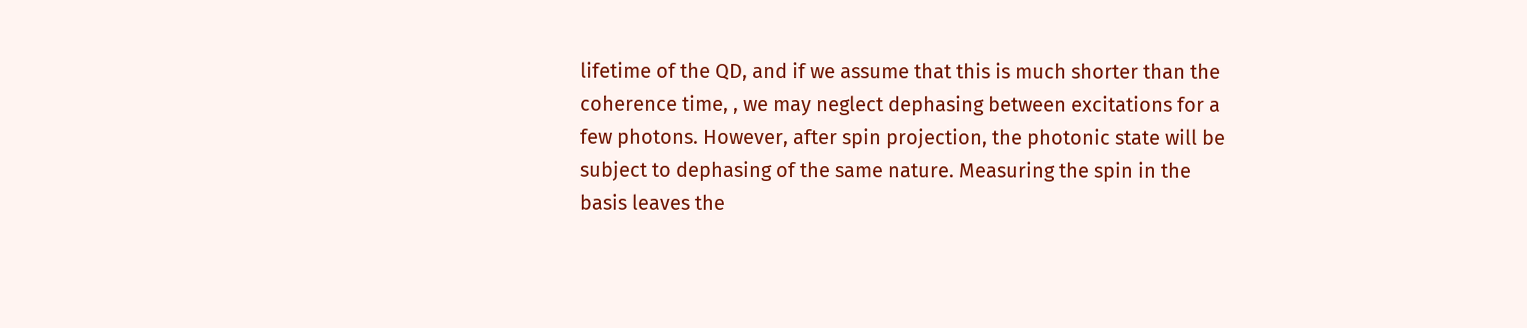lifetime of the QD, and if we assume that this is much shorter than the coherence time, , we may neglect dephasing between excitations for a few photons. However, after spin projection, the photonic state will be subject to dephasing of the same nature. Measuring the spin in the basis leaves the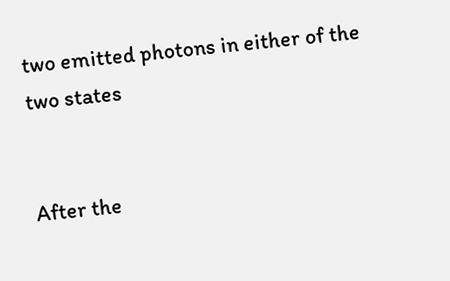two emitted photons in either of the two states


After the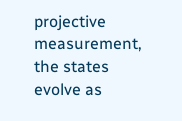projective measurement, the states evolve as